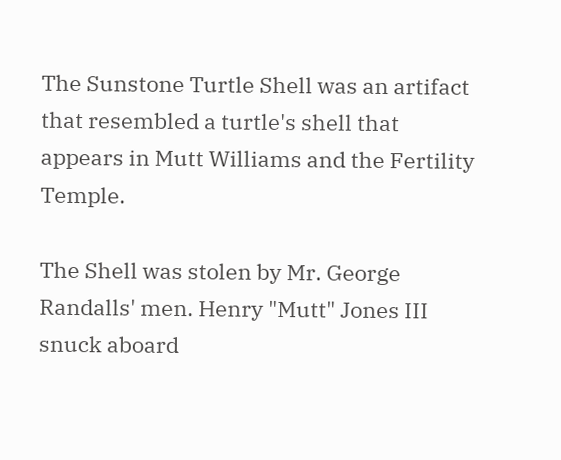The Sunstone Turtle Shell was an artifact that resembled a turtle's shell that appears in Mutt Williams and the Fertility Temple.

The Shell was stolen by Mr. George Randalls' men. Henry "Mutt" Jones III snuck aboard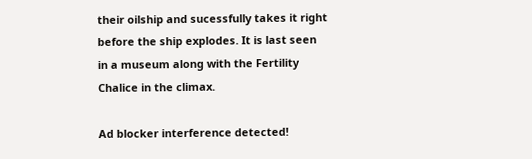their oilship and sucessfully takes it right before the ship explodes. It is last seen in a museum along with the Fertility Chalice in the climax.

Ad blocker interference detected!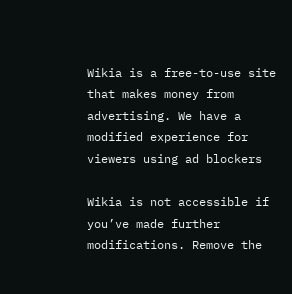Wikia is a free-to-use site that makes money from advertising. We have a modified experience for viewers using ad blockers

Wikia is not accessible if you’ve made further modifications. Remove the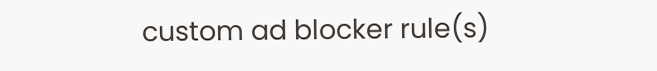custom ad blocker rule(s)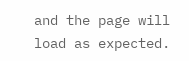and the page will load as expected.